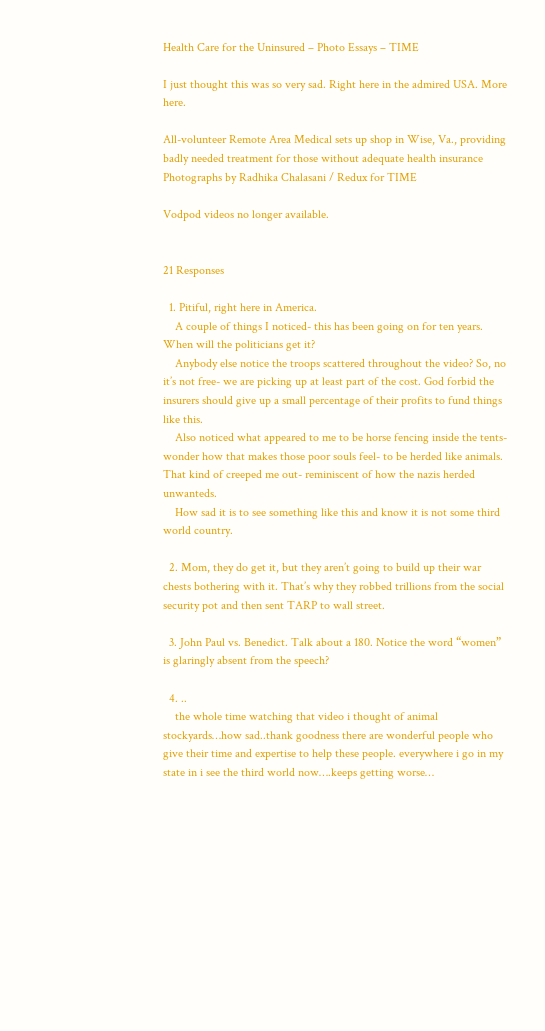Health Care for the Uninsured – Photo Essays – TIME

I just thought this was so very sad. Right here in the admired USA. More here.

All-volunteer Remote Area Medical sets up shop in Wise, Va., providing badly needed treatment for those without adequate health insurance Photographs by Radhika Chalasani / Redux for TIME

Vodpod videos no longer available.


21 Responses

  1. Pitiful, right here in America.
    A couple of things I noticed- this has been going on for ten years. When will the politicians get it?
    Anybody else notice the troops scattered throughout the video? So, no it’s not free- we are picking up at least part of the cost. God forbid the insurers should give up a small percentage of their profits to fund things like this.
    Also noticed what appeared to me to be horse fencing inside the tents- wonder how that makes those poor souls feel- to be herded like animals. That kind of creeped me out- reminiscent of how the nazis herded unwanteds.
    How sad it is to see something like this and know it is not some third world country.

  2. Mom, they do get it, but they aren’t going to build up their war chests bothering with it. That’s why they robbed trillions from the social security pot and then sent TARP to wall street.

  3. John Paul vs. Benedict. Talk about a 180. Notice the word “women” is glaringly absent from the speech?

  4. ..
    the whole time watching that video i thought of animal stockyards…how sad..thank goodness there are wonderful people who give their time and expertise to help these people. everywhere i go in my state in i see the third world now….keeps getting worse…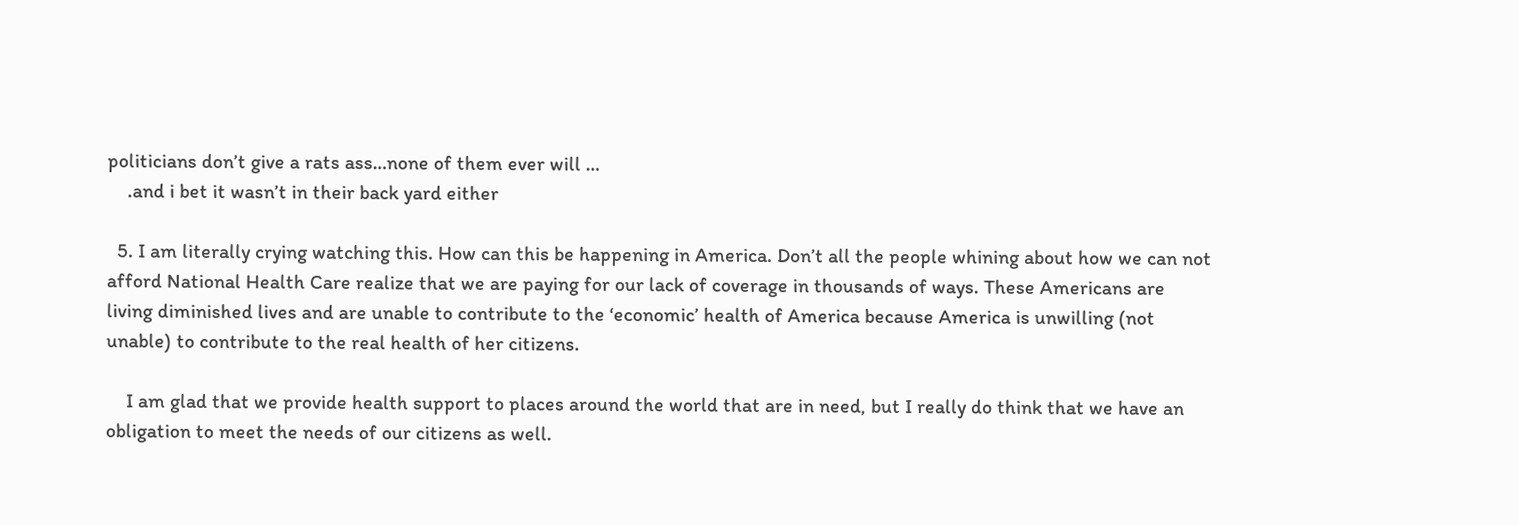politicians don’t give a rats ass…none of them ever will …
    .and i bet it wasn’t in their back yard either

  5. I am literally crying watching this. How can this be happening in America. Don’t all the people whining about how we can not afford National Health Care realize that we are paying for our lack of coverage in thousands of ways. These Americans are living diminished lives and are unable to contribute to the ‘economic’ health of America because America is unwilling (not unable) to contribute to the real health of her citizens.

    I am glad that we provide health support to places around the world that are in need, but I really do think that we have an obligation to meet the needs of our citizens as well.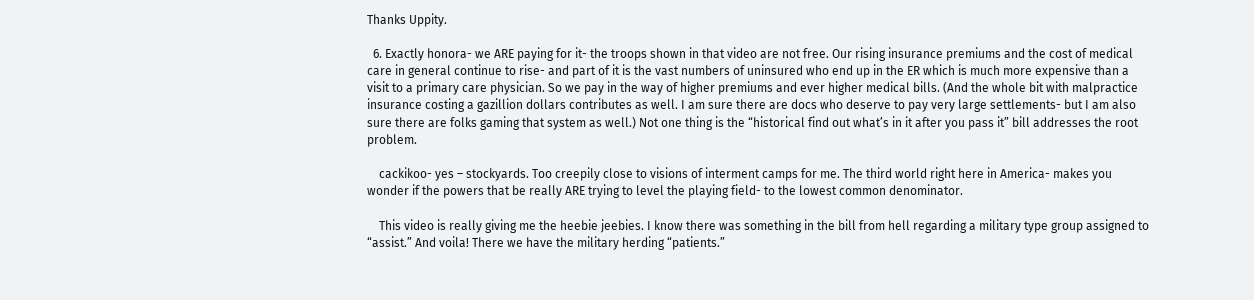Thanks Uppity.

  6. Exactly honora- we ARE paying for it- the troops shown in that video are not free. Our rising insurance premiums and the cost of medical care in general continue to rise- and part of it is the vast numbers of uninsured who end up in the ER which is much more expensive than a visit to a primary care physician. So we pay in the way of higher premiums and ever higher medical bills. (And the whole bit with malpractice insurance costing a gazillion dollars contributes as well. I am sure there are docs who deserve to pay very large settlements- but I am also sure there are folks gaming that system as well.) Not one thing is the “historical find out what’s in it after you pass it” bill addresses the root problem.

    cackikoo- yes – stockyards. Too creepily close to visions of interment camps for me. The third world right here in America- makes you wonder if the powers that be really ARE trying to level the playing field- to the lowest common denominator.

    This video is really giving me the heebie jeebies. I know there was something in the bill from hell regarding a military type group assigned to “assist.” And voila! There we have the military herding “patients.”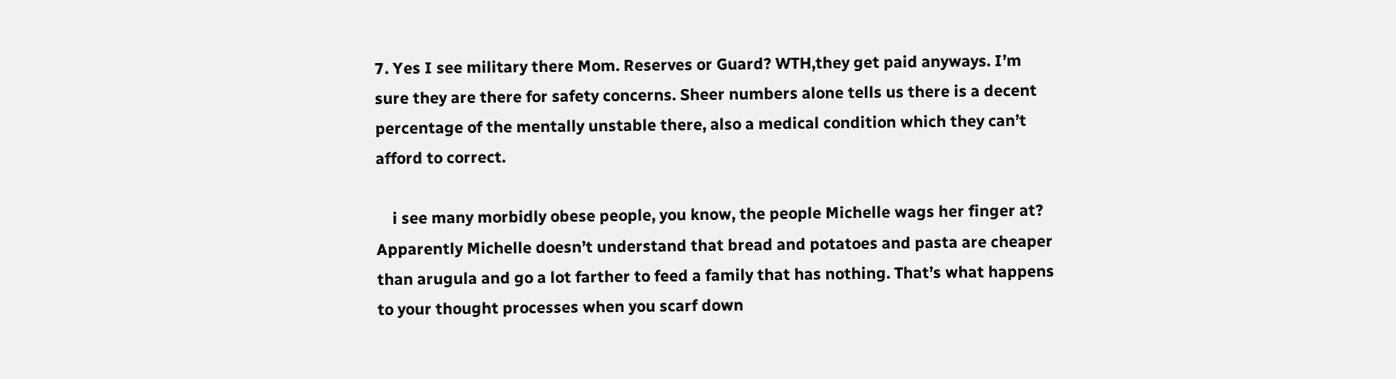7. Yes I see military there Mom. Reserves or Guard? WTH,they get paid anyways. I’m sure they are there for safety concerns. Sheer numbers alone tells us there is a decent percentage of the mentally unstable there, also a medical condition which they can’t afford to correct.

    i see many morbidly obese people, you know, the people Michelle wags her finger at? Apparently Michelle doesn’t understand that bread and potatoes and pasta are cheaper than arugula and go a lot farther to feed a family that has nothing. That’s what happens to your thought processes when you scarf down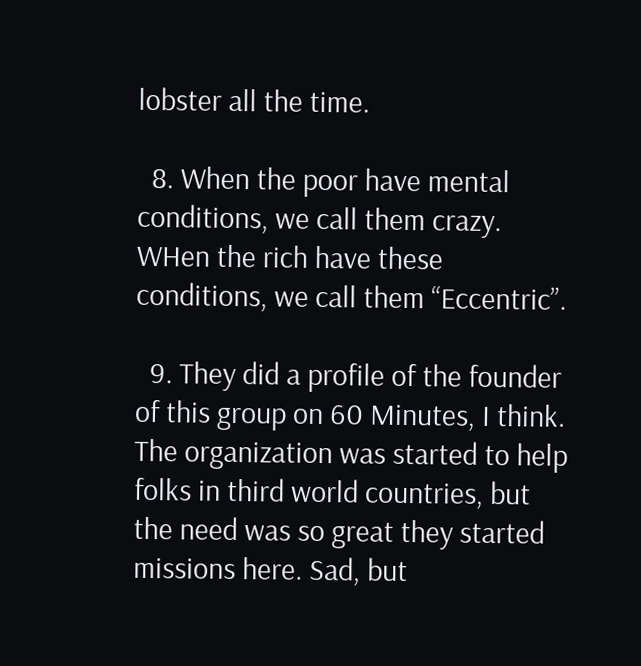lobster all the time.

  8. When the poor have mental conditions, we call them crazy. WHen the rich have these conditions, we call them “Eccentric”.

  9. They did a profile of the founder of this group on 60 Minutes, I think. The organization was started to help folks in third world countries, but the need was so great they started missions here. Sad, but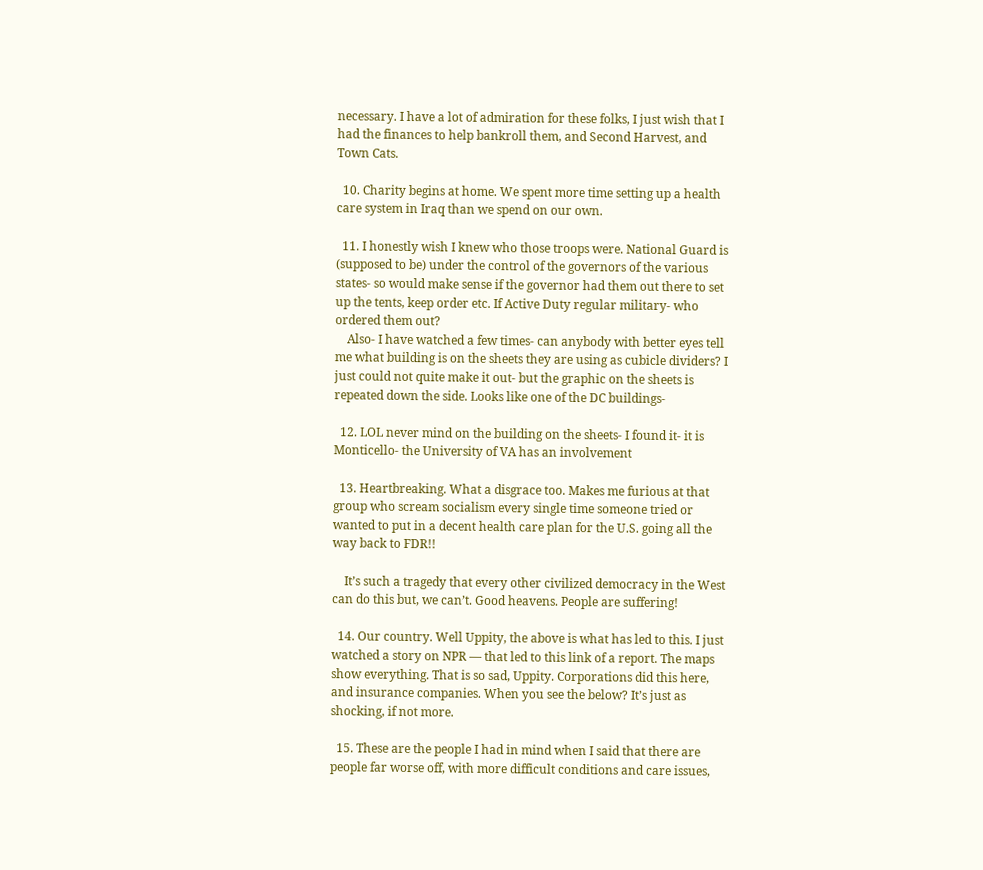necessary. I have a lot of admiration for these folks, I just wish that I had the finances to help bankroll them, and Second Harvest, and Town Cats.

  10. Charity begins at home. We spent more time setting up a health care system in Iraq than we spend on our own.

  11. I honestly wish I knew who those troops were. National Guard is (supposed to be) under the control of the governors of the various states- so would make sense if the governor had them out there to set up the tents, keep order etc. If Active Duty regular military- who ordered them out?
    Also- I have watched a few times- can anybody with better eyes tell me what building is on the sheets they are using as cubicle dividers? I just could not quite make it out- but the graphic on the sheets is repeated down the side. Looks like one of the DC buildings-

  12. LOL never mind on the building on the sheets- I found it- it is Monticello- the University of VA has an involvement

  13. Heartbreaking. What a disgrace too. Makes me furious at that group who scream socialism every single time someone tried or wanted to put in a decent health care plan for the U.S. going all the way back to FDR!!

    It’s such a tragedy that every other civilized democracy in the West can do this but, we can’t. Good heavens. People are suffering!

  14. Our country. Well Uppity, the above is what has led to this. I just watched a story on NPR — that led to this link of a report. The maps show everything. That is so sad, Uppity. Corporations did this here, and insurance companies. When you see the below? It’s just as shocking, if not more.

  15. These are the people I had in mind when I said that there are people far worse off, with more difficult conditions and care issues,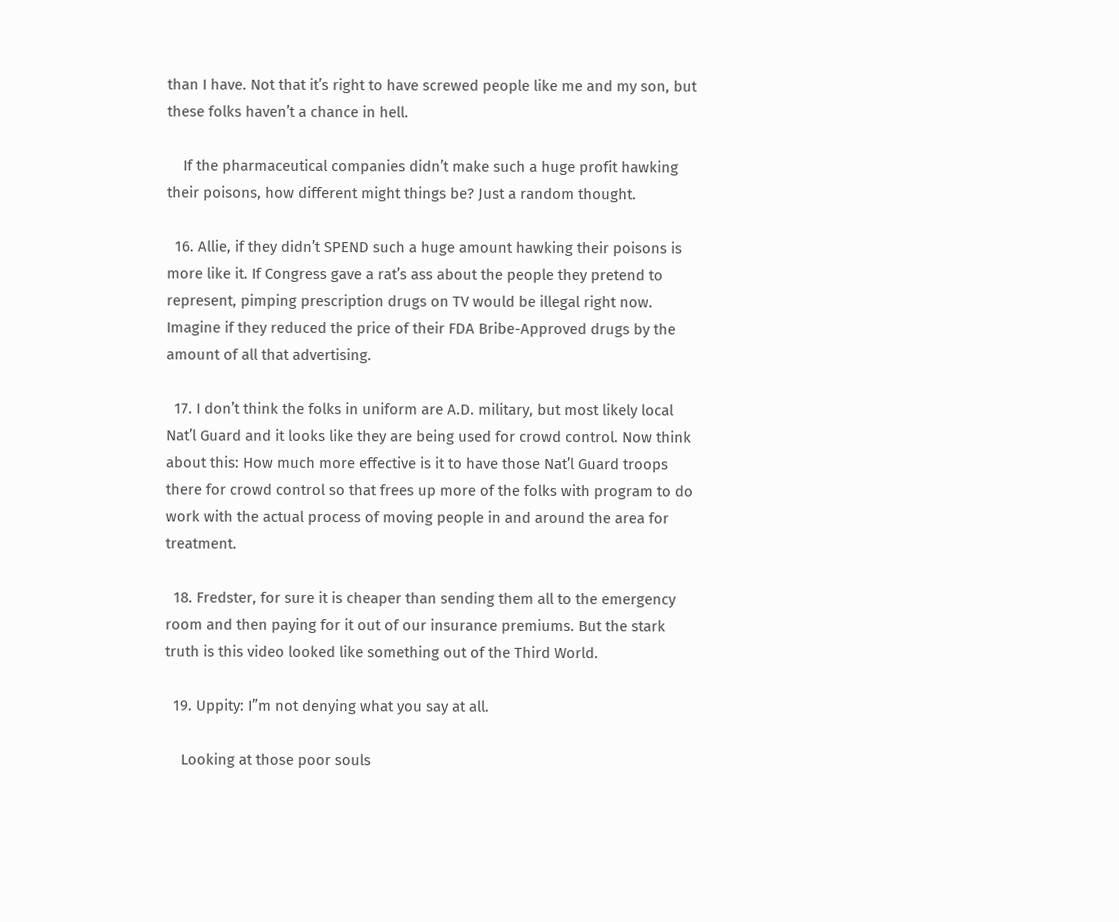than I have. Not that it’s right to have screwed people like me and my son, but these folks haven’t a chance in hell.

    If the pharmaceutical companies didn’t make such a huge profit hawking their poisons, how different might things be? Just a random thought.

  16. Allie, if they didn’t SPEND such a huge amount hawking their poisons is more like it. If Congress gave a rat’s ass about the people they pretend to represent, pimping prescription drugs on TV would be illegal right now. Imagine if they reduced the price of their FDA Bribe-Approved drugs by the amount of all that advertising.

  17. I don’t think the folks in uniform are A.D. military, but most likely local Nat’l Guard and it looks like they are being used for crowd control. Now think about this: How much more effective is it to have those Nat’l Guard troops there for crowd control so that frees up more of the folks with program to do work with the actual process of moving people in and around the area for treatment.

  18. Fredster, for sure it is cheaper than sending them all to the emergency room and then paying for it out of our insurance premiums. But the stark truth is this video looked like something out of the Third World.

  19. Uppity: I”m not denying what you say at all.

    Looking at those poor souls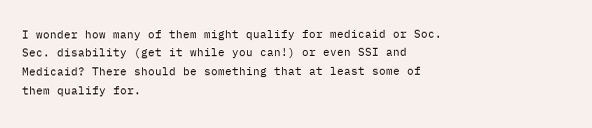I wonder how many of them might qualify for medicaid or Soc. Sec. disability (get it while you can!) or even SSI and Medicaid? There should be something that at least some of them qualify for.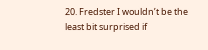20. Fredster I wouldn’t be the least bit surprised if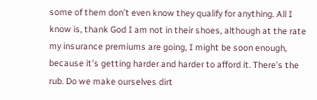some of them don’t even know they qualify for anything. All I know is, thank God I am not in their shoes, although at the rate my insurance premiums are going, I might be soon enough, because it’s getting harder and harder to afford it. There’s the rub. Do we make ourselves dirt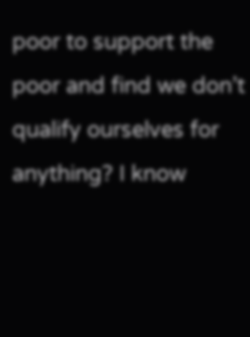poor to support the poor and find we don’t qualify ourselves for anything? I know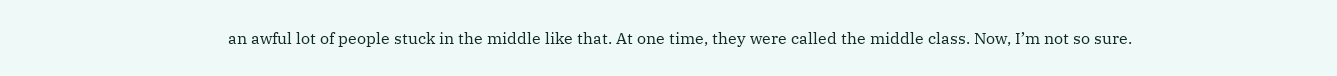an awful lot of people stuck in the middle like that. At one time, they were called the middle class. Now, I’m not so sure.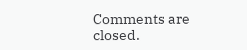Comments are closed.